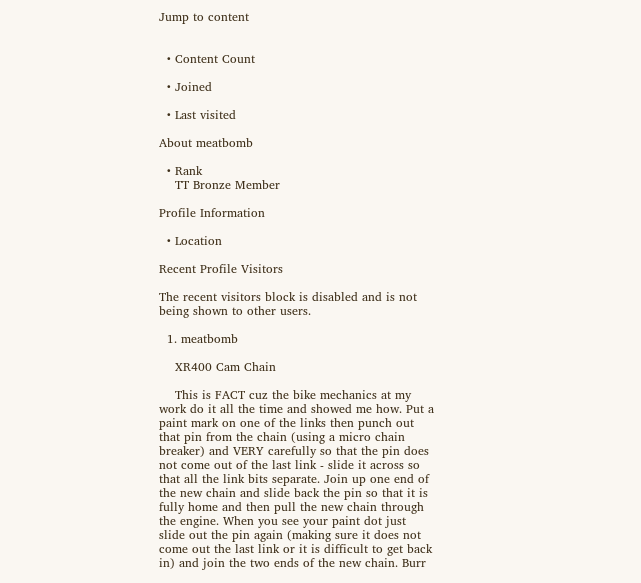Jump to content


  • Content Count

  • Joined

  • Last visited

About meatbomb

  • Rank
    TT Bronze Member

Profile Information

  • Location

Recent Profile Visitors

The recent visitors block is disabled and is not being shown to other users.

  1. meatbomb

    XR400 Cam Chain

    This is FACT cuz the bike mechanics at my work do it all the time and showed me how. Put a paint mark on one of the links then punch out that pin from the chain (using a micro chain breaker) and VERY carefully so that the pin does not come out of the last link - slide it across so that all the link bits separate. Join up one end of the new chain and slide back the pin so that it is fully home and then pull the new chain through the engine. When you see your paint dot just slide out the pin again (making sure it does not come out the last link or it is difficult to get back in) and join the two ends of the new chain. Burr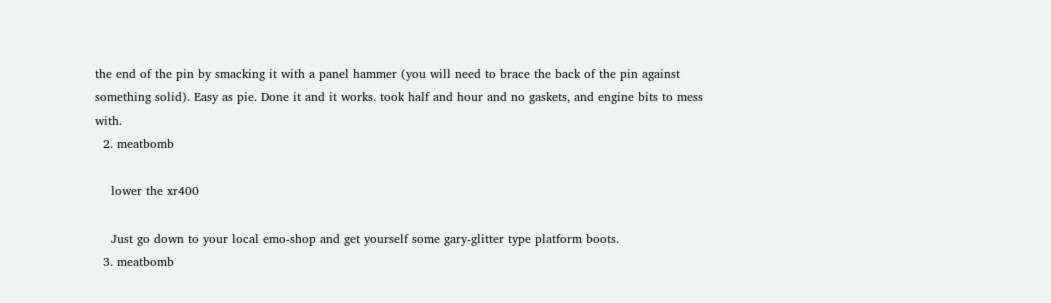the end of the pin by smacking it with a panel hammer (you will need to brace the back of the pin against something solid). Easy as pie. Done it and it works. took half and hour and no gaskets, and engine bits to mess with.
  2. meatbomb

    lower the xr400

    Just go down to your local emo-shop and get yourself some gary-glitter type platform boots.
  3. meatbomb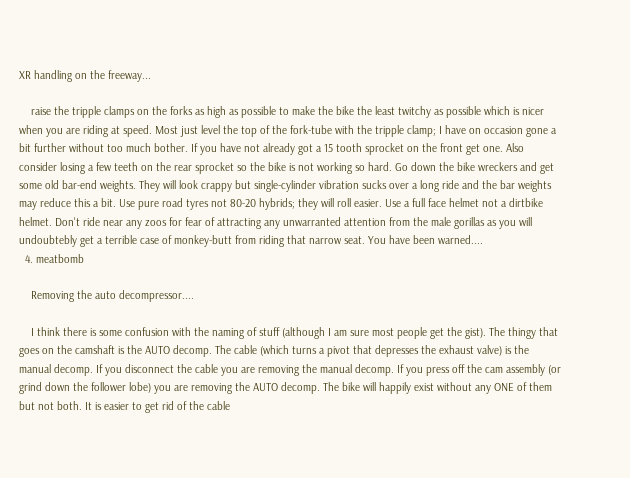XR handling on the freeway...

    raise the tripple clamps on the forks as high as possible to make the bike the least twitchy as possible which is nicer when you are riding at speed. Most just level the top of the fork-tube with the tripple clamp; I have on occasion gone a bit further without too much bother. If you have not already got a 15 tooth sprocket on the front get one. Also consider losing a few teeth on the rear sprocket so the bike is not working so hard. Go down the bike wreckers and get some old bar-end weights. They will look crappy but single-cylinder vibration sucks over a long ride and the bar weights may reduce this a bit. Use pure road tyres not 80-20 hybrids; they will roll easier. Use a full face helmet not a dirtbike helmet. Don't ride near any zoos for fear of attracting any unwarranted attention from the male gorillas as you will undoubtebly get a terrible case of monkey-butt from riding that narrow seat. You have been warned....
  4. meatbomb

    Removing the auto decompressor....

    I think there is some confusion with the naming of stuff (although I am sure most people get the gist). The thingy that goes on the camshaft is the AUTO decomp. The cable (which turns a pivot that depresses the exhaust valve) is the manual decomp. If you disconnect the cable you are removing the manual decomp. If you press off the cam assembly (or grind down the follower lobe) you are removing the AUTO decomp. The bike will happily exist without any ONE of them but not both. It is easier to get rid of the cable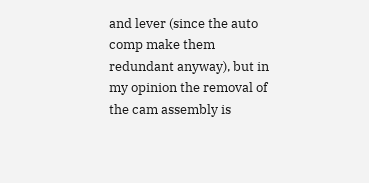and lever (since the auto comp make them redundant anyway), but in my opinion the removal of the cam assembly is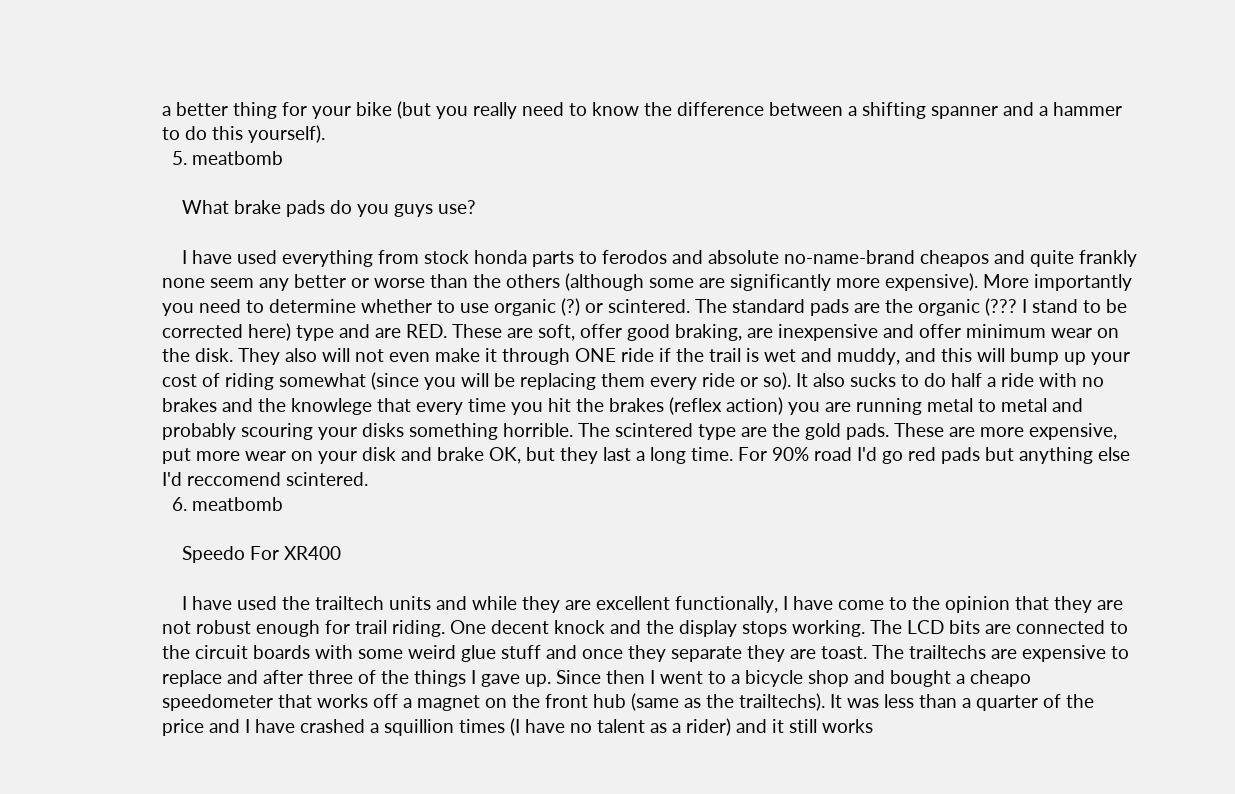a better thing for your bike (but you really need to know the difference between a shifting spanner and a hammer to do this yourself).
  5. meatbomb

    What brake pads do you guys use?

    I have used everything from stock honda parts to ferodos and absolute no-name-brand cheapos and quite frankly none seem any better or worse than the others (although some are significantly more expensive). More importantly you need to determine whether to use organic (?) or scintered. The standard pads are the organic (??? I stand to be corrected here) type and are RED. These are soft, offer good braking, are inexpensive and offer minimum wear on the disk. They also will not even make it through ONE ride if the trail is wet and muddy, and this will bump up your cost of riding somewhat (since you will be replacing them every ride or so). It also sucks to do half a ride with no brakes and the knowlege that every time you hit the brakes (reflex action) you are running metal to metal and probably scouring your disks something horrible. The scintered type are the gold pads. These are more expensive, put more wear on your disk and brake OK, but they last a long time. For 90% road I'd go red pads but anything else I'd reccomend scintered.
  6. meatbomb

    Speedo For XR400

    I have used the trailtech units and while they are excellent functionally, I have come to the opinion that they are not robust enough for trail riding. One decent knock and the display stops working. The LCD bits are connected to the circuit boards with some weird glue stuff and once they separate they are toast. The trailtechs are expensive to replace and after three of the things I gave up. Since then I went to a bicycle shop and bought a cheapo speedometer that works off a magnet on the front hub (same as the trailtechs). It was less than a quarter of the price and I have crashed a squillion times (I have no talent as a rider) and it still works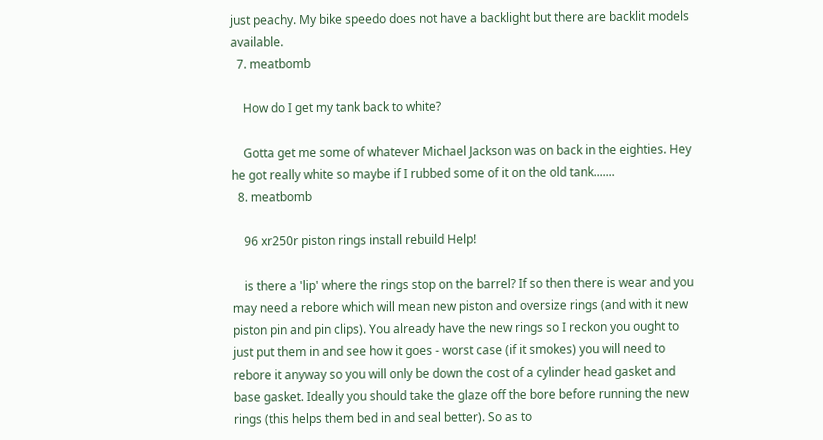just peachy. My bike speedo does not have a backlight but there are backlit models available.
  7. meatbomb

    How do I get my tank back to white?

    Gotta get me some of whatever Michael Jackson was on back in the eighties. Hey he got really white so maybe if I rubbed some of it on the old tank.......
  8. meatbomb

    96 xr250r piston rings install rebuild Help!

    is there a 'lip' where the rings stop on the barrel? If so then there is wear and you may need a rebore which will mean new piston and oversize rings (and with it new piston pin and pin clips). You already have the new rings so I reckon you ought to just put them in and see how it goes - worst case (if it smokes) you will need to rebore it anyway so you will only be down the cost of a cylinder head gasket and base gasket. Ideally you should take the glaze off the bore before running the new rings (this helps them bed in and seal better). So as to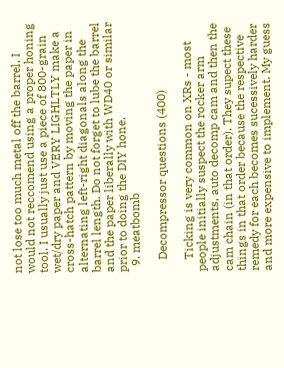not lose too much metal off the barrel, I would not reccomend using a proper honing tool. I usually just use a piece of 800-grain wet/dry paper and VERY LIGHLTLY make a cross-hatch pattern by moving the paper in alternating left-right diagonals along the barrel length. Do not forget to lube the barrel and the paper liberally with WD40 or similar prior to doing the DIY hone.
  9. meatbomb

    Decompressor questions (400)

    Ticking is very common on XRs - most people initially suspect the rocker arm adjustments, auto decomp cam and then the cam chain (in that order). They supect these things in that order because the respective remedy for each becomes sucessively harder and more expensive to implement. My guess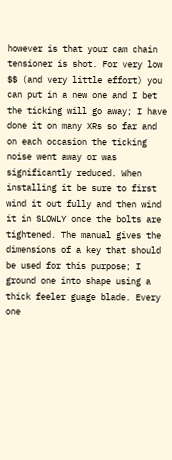however is that your cam chain tensioner is shot. For very low $$ (and very little effort) you can put in a new one and I bet the ticking will go away; I have done it on many XRs so far and on each occasion the ticking noise went away or was significantly reduced. When installing it be sure to first wind it out fully and then wind it in SLOWLY once the bolts are tightened. The manual gives the dimensions of a key that should be used for this purpose; I ground one into shape using a thick feeler guage blade. Every one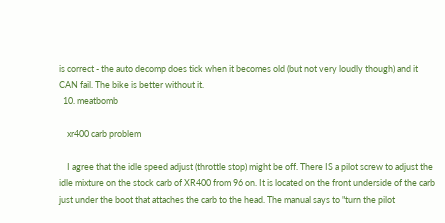is correct - the auto decomp does tick when it becomes old (but not very loudly though) and it CAN fail. The bike is better without it.
  10. meatbomb

    xr400 carb problem

    I agree that the idle speed adjust (throttle stop) might be off. There IS a pilot screw to adjust the idle mixture on the stock carb of XR400 from 96 on. It is located on the front underside of the carb just under the boot that attaches the carb to the head. The manual says to "turn the pilot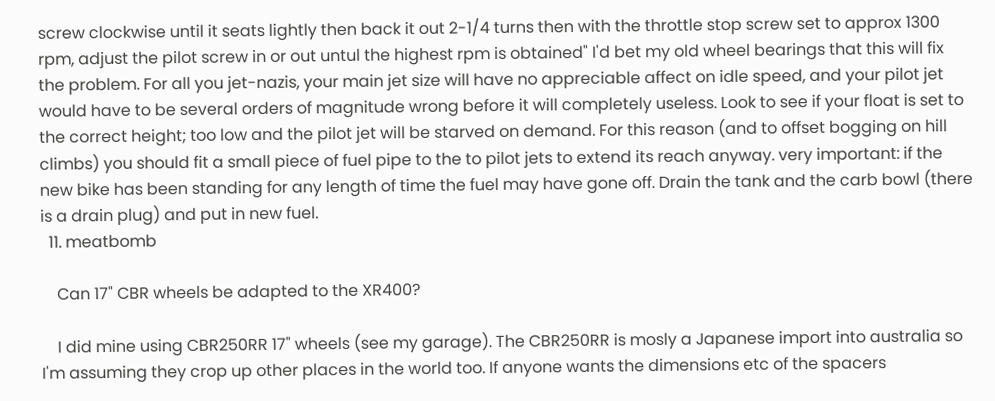screw clockwise until it seats lightly then back it out 2-1/4 turns then with the throttle stop screw set to approx 1300 rpm, adjust the pilot screw in or out untul the highest rpm is obtained" I'd bet my old wheel bearings that this will fix the problem. For all you jet-nazis, your main jet size will have no appreciable affect on idle speed, and your pilot jet would have to be several orders of magnitude wrong before it will completely useless. Look to see if your float is set to the correct height; too low and the pilot jet will be starved on demand. For this reason (and to offset bogging on hill climbs) you should fit a small piece of fuel pipe to the to pilot jets to extend its reach anyway. very important: if the new bike has been standing for any length of time the fuel may have gone off. Drain the tank and the carb bowl (there is a drain plug) and put in new fuel.
  11. meatbomb

    Can 17" CBR wheels be adapted to the XR400?

    I did mine using CBR250RR 17" wheels (see my garage). The CBR250RR is mosly a Japanese import into australia so I'm assuming they crop up other places in the world too. If anyone wants the dimensions etc of the spacers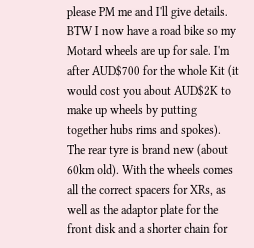please PM me and I'll give details. BTW I now have a road bike so my Motard wheels are up for sale. I'm after AUD$700 for the whole Kit (it would cost you about AUD$2K to make up wheels by putting together hubs rims and spokes). The rear tyre is brand new (about 60km old). With the wheels comes all the correct spacers for XRs, as well as the adaptor plate for the front disk and a shorter chain for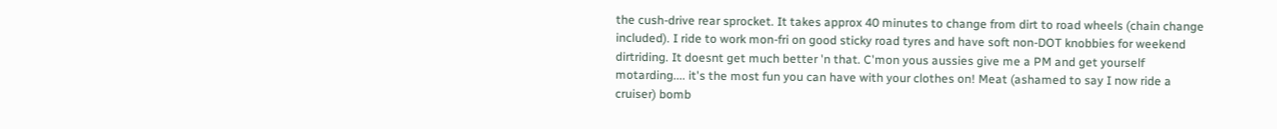the cush-drive rear sprocket. It takes approx 40 minutes to change from dirt to road wheels (chain change included). I ride to work mon-fri on good sticky road tyres and have soft non-DOT knobbies for weekend dirtriding. It doesnt get much better 'n that. C'mon yous aussies give me a PM and get yourself motarding.... it's the most fun you can have with your clothes on! Meat (ashamed to say I now ride a cruiser) bomb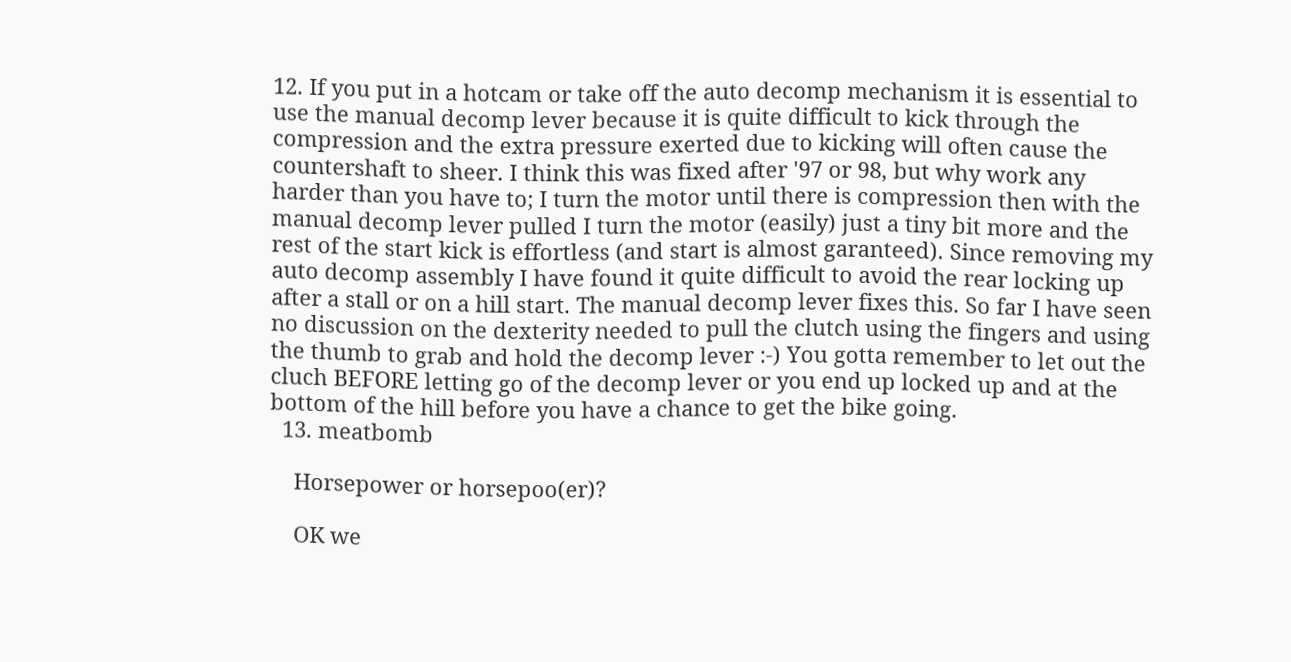12. If you put in a hotcam or take off the auto decomp mechanism it is essential to use the manual decomp lever because it is quite difficult to kick through the compression and the extra pressure exerted due to kicking will often cause the countershaft to sheer. I think this was fixed after '97 or 98, but why work any harder than you have to; I turn the motor until there is compression then with the manual decomp lever pulled I turn the motor (easily) just a tiny bit more and the rest of the start kick is effortless (and start is almost garanteed). Since removing my auto decomp assembly I have found it quite difficult to avoid the rear locking up after a stall or on a hill start. The manual decomp lever fixes this. So far I have seen no discussion on the dexterity needed to pull the clutch using the fingers and using the thumb to grab and hold the decomp lever :-) You gotta remember to let out the cluch BEFORE letting go of the decomp lever or you end up locked up and at the bottom of the hill before you have a chance to get the bike going.
  13. meatbomb

    Horsepower or horsepoo(er)?

    OK we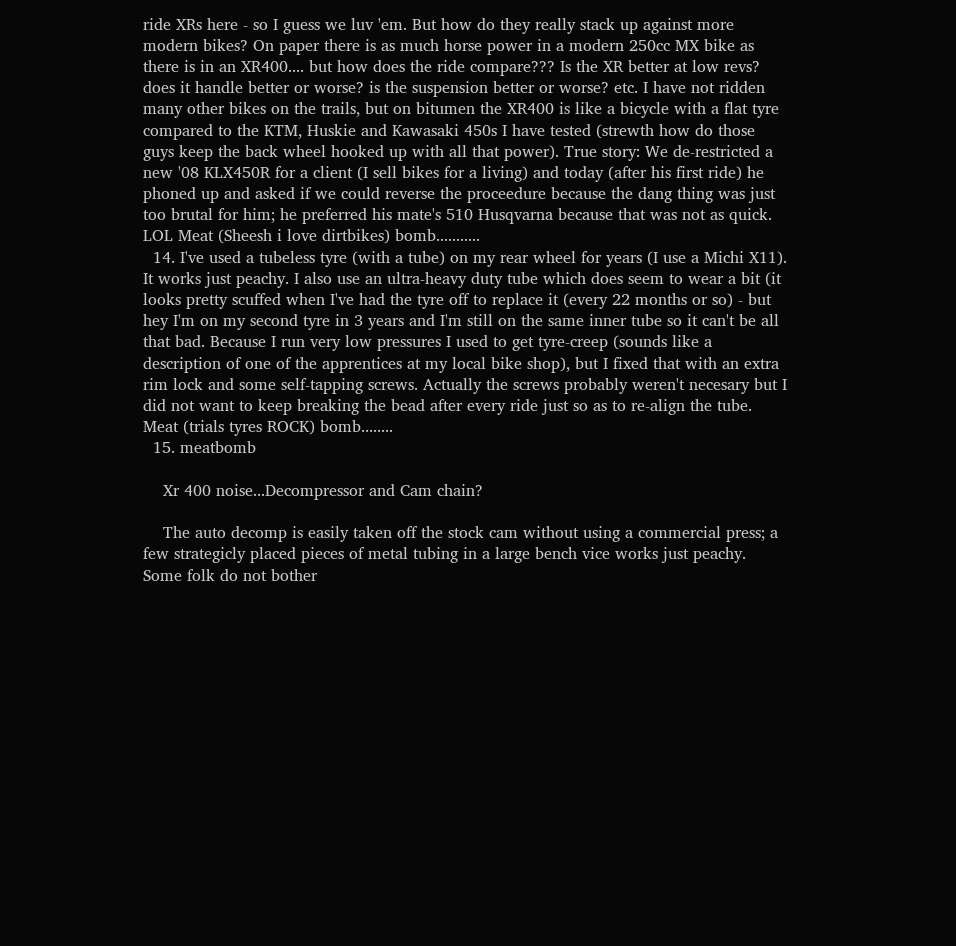ride XRs here - so I guess we luv 'em. But how do they really stack up against more modern bikes? On paper there is as much horse power in a modern 250cc MX bike as there is in an XR400.... but how does the ride compare??? Is the XR better at low revs? does it handle better or worse? is the suspension better or worse? etc. I have not ridden many other bikes on the trails, but on bitumen the XR400 is like a bicycle with a flat tyre compared to the KTM, Huskie and Kawasaki 450s I have tested (strewth how do those guys keep the back wheel hooked up with all that power). True story: We de-restricted a new '08 KLX450R for a client (I sell bikes for a living) and today (after his first ride) he phoned up and asked if we could reverse the proceedure because the dang thing was just too brutal for him; he preferred his mate's 510 Husqvarna because that was not as quick. LOL Meat (Sheesh i love dirtbikes) bomb...........
  14. I've used a tubeless tyre (with a tube) on my rear wheel for years (I use a Michi X11). It works just peachy. I also use an ultra-heavy duty tube which does seem to wear a bit (it looks pretty scuffed when I've had the tyre off to replace it (every 22 months or so) - but hey I'm on my second tyre in 3 years and I'm still on the same inner tube so it can't be all that bad. Because I run very low pressures I used to get tyre-creep (sounds like a description of one of the apprentices at my local bike shop), but I fixed that with an extra rim lock and some self-tapping screws. Actually the screws probably weren't necesary but I did not want to keep breaking the bead after every ride just so as to re-align the tube. Meat (trials tyres ROCK) bomb........
  15. meatbomb

    Xr 400 noise...Decompressor and Cam chain?

    The auto decomp is easily taken off the stock cam without using a commercial press; a few strategicly placed pieces of metal tubing in a large bench vice works just peachy. Some folk do not bother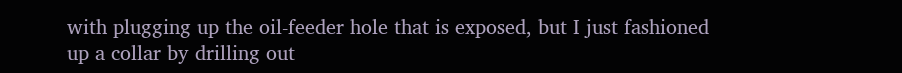with plugging up the oil-feeder hole that is exposed, but I just fashioned up a collar by drilling out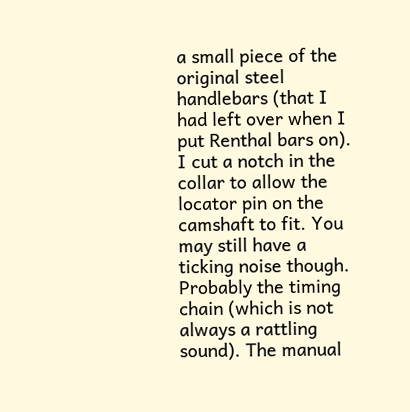a small piece of the original steel handlebars (that I had left over when I put Renthal bars on). I cut a notch in the collar to allow the locator pin on the camshaft to fit. You may still have a ticking noise though. Probably the timing chain (which is not always a rattling sound). The manual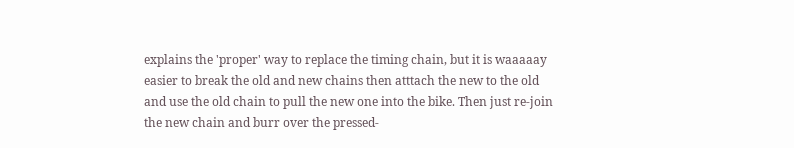explains the 'proper' way to replace the timing chain, but it is waaaaay easier to break the old and new chains then atttach the new to the old and use the old chain to pull the new one into the bike. Then just re-join the new chain and burr over the pressed-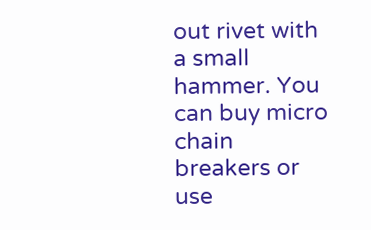out rivet with a small hammer. You can buy micro chain breakers or use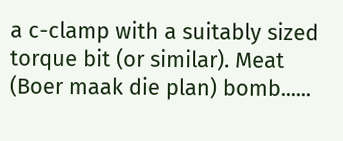a c-clamp with a suitably sized torque bit (or similar). Meat (Boer maak die plan) bomb......